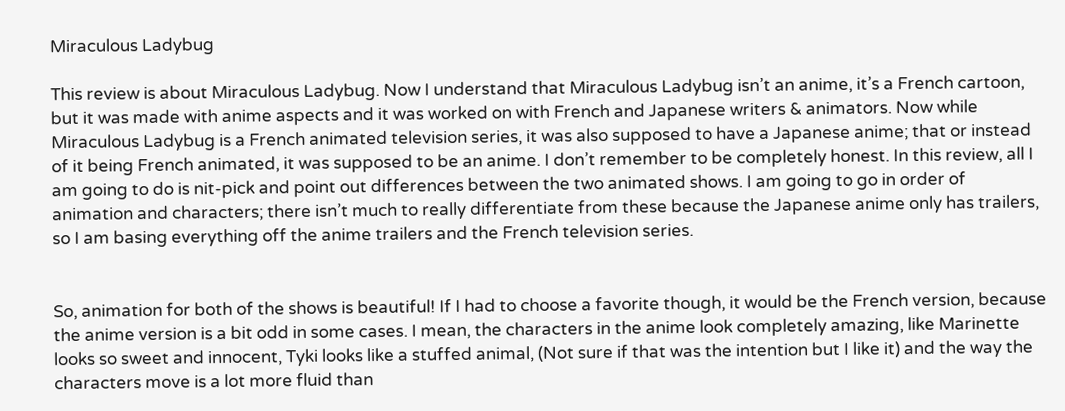Miraculous Ladybug

This review is about Miraculous Ladybug. Now I understand that Miraculous Ladybug isn’t an anime, it’s a French cartoon, but it was made with anime aspects and it was worked on with French and Japanese writers & animators. Now while Miraculous Ladybug is a French animated television series, it was also supposed to have a Japanese anime; that or instead of it being French animated, it was supposed to be an anime. I don’t remember to be completely honest. In this review, all I am going to do is nit-pick and point out differences between the two animated shows. I am going to go in order of animation and characters; there isn’t much to really differentiate from these because the Japanese anime only has trailers, so I am basing everything off the anime trailers and the French television series.


So, animation for both of the shows is beautiful! If I had to choose a favorite though, it would be the French version, because the anime version is a bit odd in some cases. I mean, the characters in the anime look completely amazing, like Marinette looks so sweet and innocent, Tyki looks like a stuffed animal, (Not sure if that was the intention but I like it) and the way the characters move is a lot more fluid than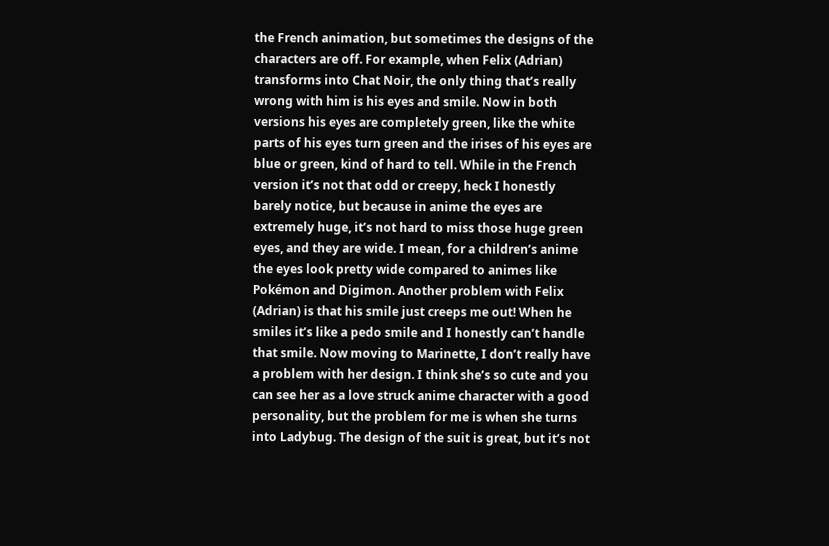the French animation, but sometimes the designs of the characters are off. For example, when Felix (Adrian) transforms into Chat Noir, the only thing that’s really wrong with him is his eyes and smile. Now in both versions his eyes are completely green, like the white parts of his eyes turn green and the irises of his eyes are blue or green, kind of hard to tell. While in the French version it’s not that odd or creepy, heck I honestly barely notice, but because in anime the eyes are extremely huge, it’s not hard to miss those huge green eyes, and they are wide. I mean, for a children’s anime the eyes look pretty wide compared to animes like Pokémon and Digimon. Another problem with Felix (Adrian) is that his smile just creeps me out! When he smiles it’s like a pedo smile and I honestly can’t handle that smile. Now moving to Marinette, I don’t really have a problem with her design. I think she’s so cute and you can see her as a love struck anime character with a good personality, but the problem for me is when she turns into Ladybug. The design of the suit is great, but it’s not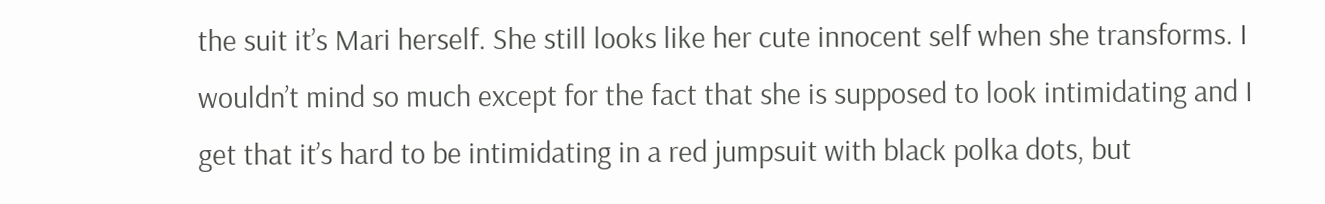the suit it’s Mari herself. She still looks like her cute innocent self when she transforms. I wouldn’t mind so much except for the fact that she is supposed to look intimidating and I get that it’s hard to be intimidating in a red jumpsuit with black polka dots, but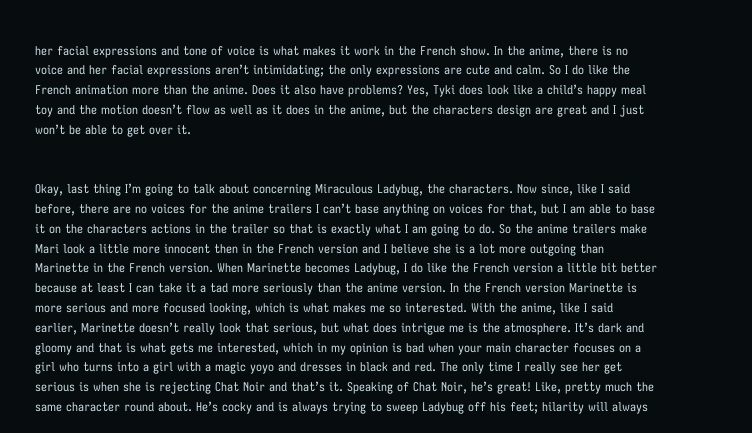her facial expressions and tone of voice is what makes it work in the French show. In the anime, there is no voice and her facial expressions aren’t intimidating; the only expressions are cute and calm. So I do like the French animation more than the anime. Does it also have problems? Yes, Tyki does look like a child’s happy meal toy and the motion doesn’t flow as well as it does in the anime, but the characters design are great and I just won’t be able to get over it.


Okay, last thing I’m going to talk about concerning Miraculous Ladybug, the characters. Now since, like I said before, there are no voices for the anime trailers I can’t base anything on voices for that, but I am able to base it on the characters actions in the trailer so that is exactly what I am going to do. So the anime trailers make Mari look a little more innocent then in the French version and I believe she is a lot more outgoing than Marinette in the French version. When Marinette becomes Ladybug, I do like the French version a little bit better because at least I can take it a tad more seriously than the anime version. In the French version Marinette is more serious and more focused looking, which is what makes me so interested. With the anime, like I said earlier, Marinette doesn’t really look that serious, but what does intrigue me is the atmosphere. It’s dark and gloomy and that is what gets me interested, which in my opinion is bad when your main character focuses on a girl who turns into a girl with a magic yoyo and dresses in black and red. The only time I really see her get serious is when she is rejecting Chat Noir and that’s it. Speaking of Chat Noir, he’s great! Like, pretty much the same character round about. He’s cocky and is always trying to sweep Ladybug off his feet; hilarity will always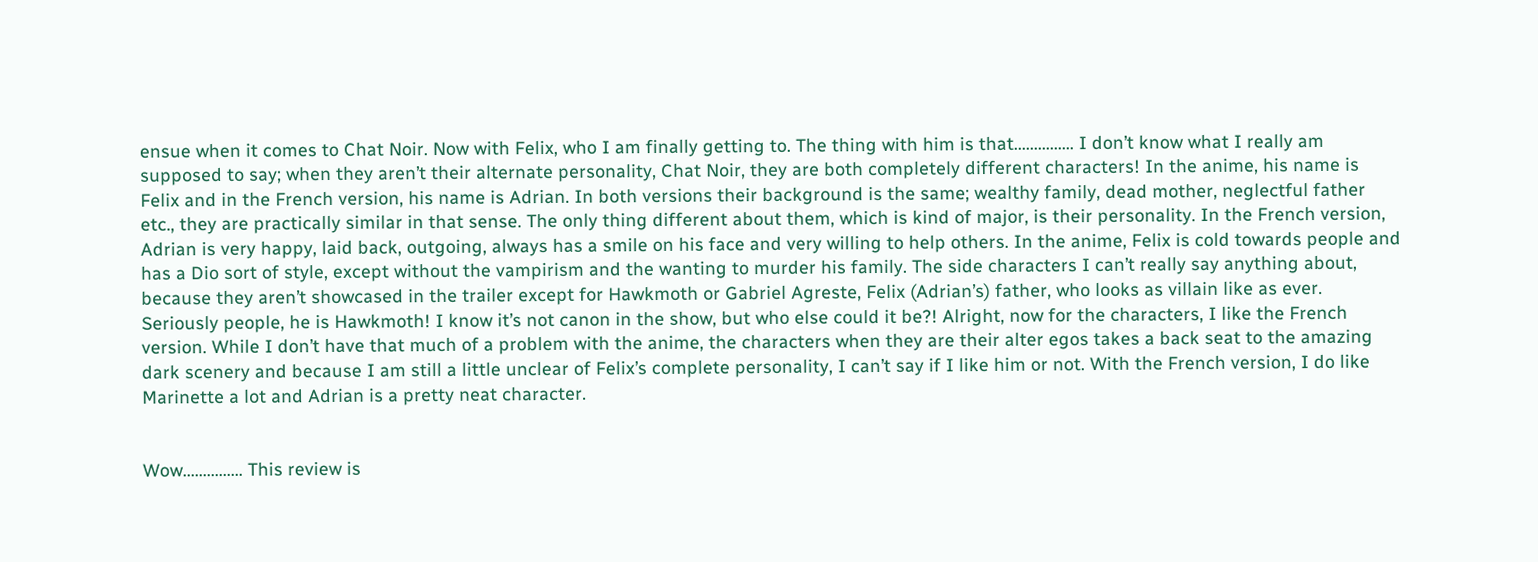ensue when it comes to Chat Noir. Now with Felix, who I am finally getting to. The thing with him is that…………… I don’t know what I really am supposed to say; when they aren’t their alternate personality, Chat Noir, they are both completely different characters! In the anime, his name is Felix and in the French version, his name is Adrian. In both versions their background is the same; wealthy family, dead mother, neglectful father etc., they are practically similar in that sense. The only thing different about them, which is kind of major, is their personality. In the French version, Adrian is very happy, laid back, outgoing, always has a smile on his face and very willing to help others. In the anime, Felix is cold towards people and has a Dio sort of style, except without the vampirism and the wanting to murder his family. The side characters I can’t really say anything about, because they aren’t showcased in the trailer except for Hawkmoth or Gabriel Agreste, Felix (Adrian’s) father, who looks as villain like as ever. Seriously people, he is Hawkmoth! I know it’s not canon in the show, but who else could it be?! Alright, now for the characters, I like the French version. While I don’t have that much of a problem with the anime, the characters when they are their alter egos takes a back seat to the amazing dark scenery and because I am still a little unclear of Felix’s complete personality, I can’t say if I like him or not. With the French version, I do like Marinette a lot and Adrian is a pretty neat character.


Wow…………… This review is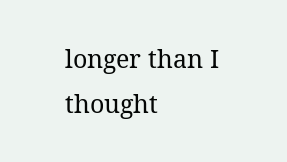longer than I thought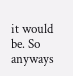it would be. So anyways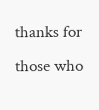thanks for those who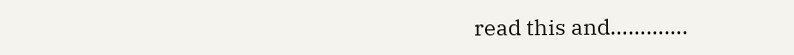read this and………….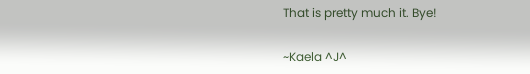That is pretty much it. Bye!

~Kaela ^J^